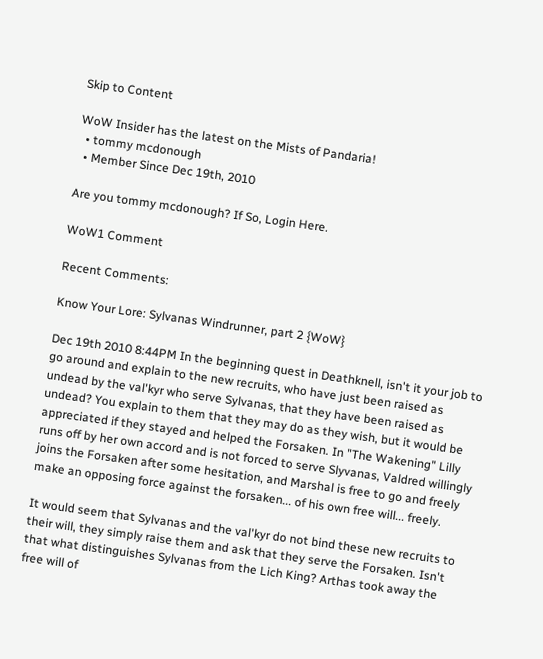Skip to Content

WoW Insider has the latest on the Mists of Pandaria!
  • tommy mcdonough
  • Member Since Dec 19th, 2010

Are you tommy mcdonough? If So, Login Here.

WoW1 Comment

Recent Comments:

Know Your Lore: Sylvanas Windrunner, part 2 {WoW}

Dec 19th 2010 8:44PM In the beginning quest in Deathknell, isn't it your job to go around and explain to the new recruits, who have just been raised as undead by the val'kyr who serve Sylvanas, that they have been raised as undead? You explain to them that they may do as they wish, but it would be appreciated if they stayed and helped the Forsaken. In "The Wakening" Lilly runs off by her own accord and is not forced to serve Slyvanas, Valdred willingly joins the Forsaken after some hesitation, and Marshal is free to go and freely make an opposing force against the forsaken... of his own free will... freely.

It would seem that Sylvanas and the val'kyr do not bind these new recruits to their will, they simply raise them and ask that they serve the Forsaken. Isn't that what distinguishes Sylvanas from the Lich King? Arthas took away the free will of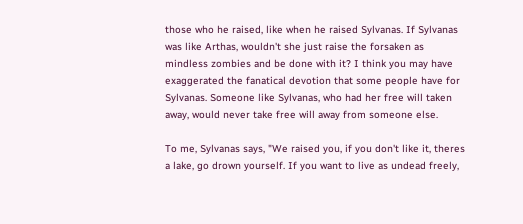those who he raised, like when he raised Sylvanas. If Sylvanas was like Arthas, wouldn't she just raise the forsaken as mindless zombies and be done with it? I think you may have exaggerated the fanatical devotion that some people have for Sylvanas. Someone like Sylvanas, who had her free will taken away, would never take free will away from someone else.

To me, Sylvanas says, "We raised you, if you don't like it, theres a lake, go drown yourself. If you want to live as undead freely,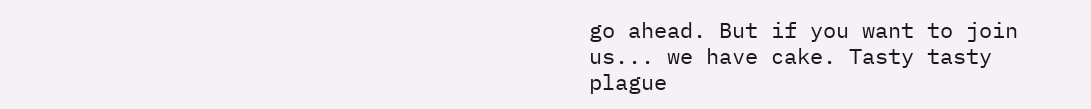go ahead. But if you want to join us... we have cake. Tasty tasty plague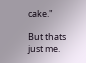cake."

But thats just me.